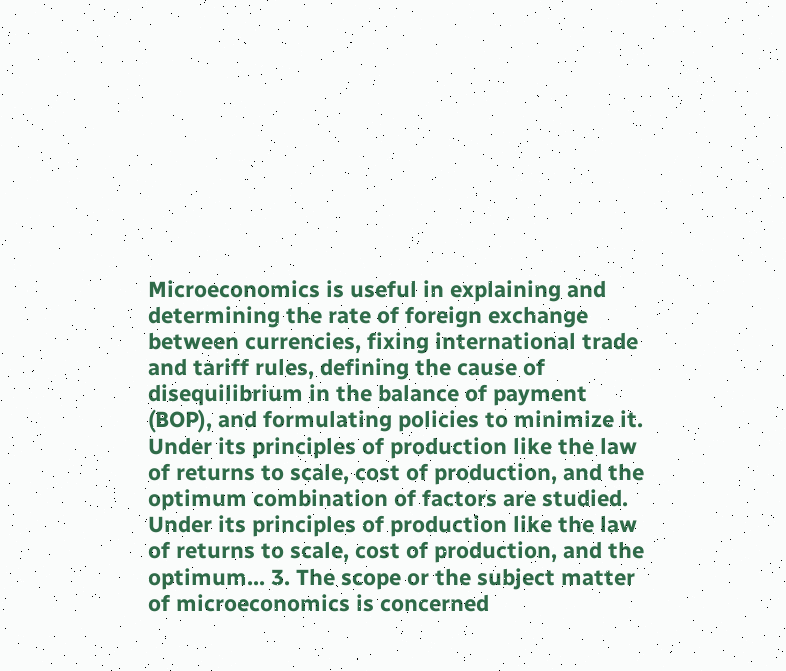Microeconomics is useful in explaining and determining the rate of foreign exchange between currencies, fixing international trade and tariff rules, defining the cause of disequilibrium in the balance of payment (BOP), and formulating policies to minimize it. Under its principles of production like the law of returns to scale, cost of production, and the optimum combination of factors are studied. Under its principles of production like the law of returns to scale, cost of production, and the optimum... 3. The scope or the subject matter of microeconomics is concerned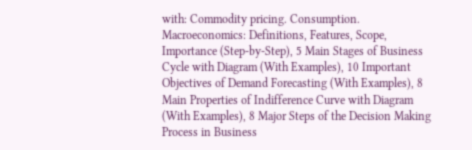with: Commodity pricing. Consumption. Macroeconomics: Definitions, Features, Scope, Importance (Step-by-Step), 5 Main Stages of Business Cycle with Diagram (With Examples), 10 Important Objectives of Demand Forecasting (With Examples), 8 Main Properties of Indifference Curve with Diagram (With Examples), 8 Major Steps of the Decision Making Process in Business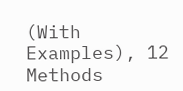(With Examples), 12 Methods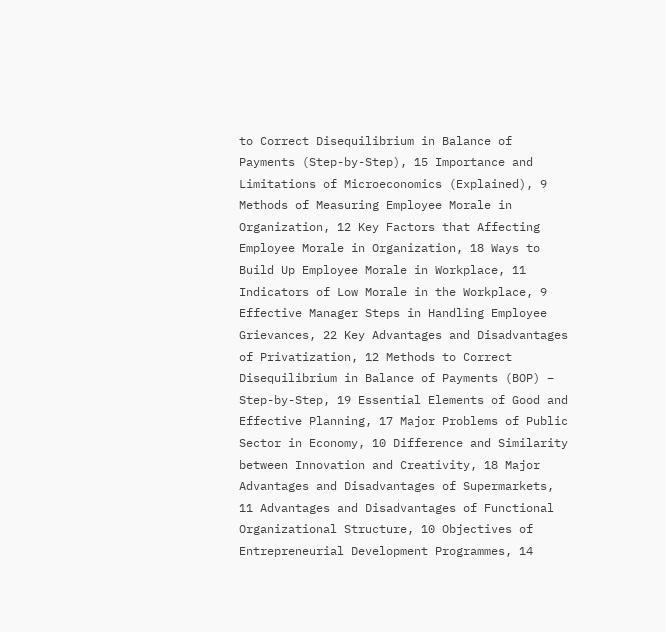to Correct Disequilibrium in Balance of Payments (Step-by-Step), 15 Importance and Limitations of Microeconomics (Explained), 9 Methods of Measuring Employee Morale in Organization, 12 Key Factors that Affecting Employee Morale in Organization, 18 Ways to Build Up Employee Morale in Workplace, 11 Indicators of Low Morale in the Workplace, 9 Effective Manager Steps in Handling Employee Grievances, 22 Key Advantages and Disadvantages of Privatization, 12 Methods to Correct Disequilibrium in Balance of Payments (BOP) – Step-by-Step, 19 Essential Elements of Good and Effective Planning, 17 Major Problems of Public Sector in Economy, 10 Difference and Similarity between Innovation and Creativity, 18 Major Advantages and Disadvantages of Supermarkets, 11 Advantages and Disadvantages of Functional Organizational Structure, 10 Objectives of Entrepreneurial Development Programmes, 14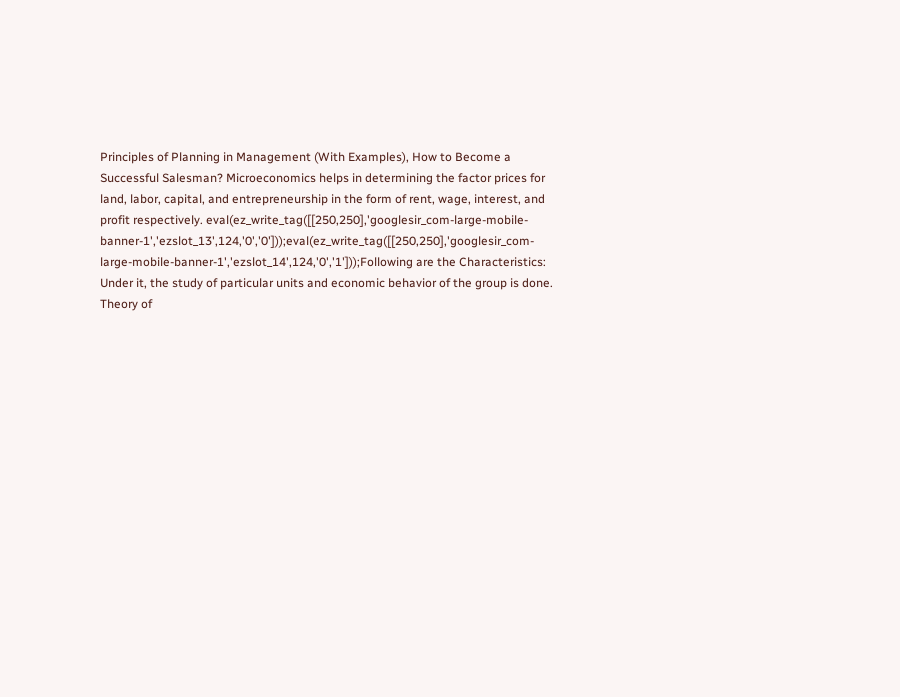Principles of Planning in Management (With Examples), How to Become a Successful Salesman? Microeconomics helps in determining the factor prices for land, labor, capital, and entrepreneurship in the form of rent, wage, interest, and profit respectively. eval(ez_write_tag([[250,250],'googlesir_com-large-mobile-banner-1','ezslot_13',124,'0','0']));eval(ez_write_tag([[250,250],'googlesir_com-large-mobile-banner-1','ezslot_14',124,'0','1']));Following are the Characteristics: Under it, the study of particular units and economic behavior of the group is done. Theory of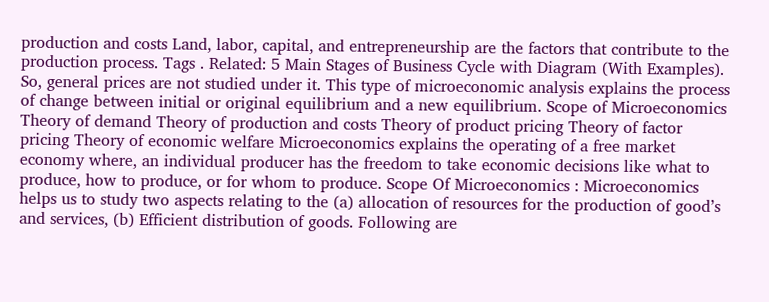production and costs Land, labor, capital, and entrepreneurship are the factors that contribute to the production process. Tags . Related: 5 Main Stages of Business Cycle with Diagram (With Examples). So, general prices are not studied under it. This type of microeconomic analysis explains the process of change between initial or original equilibrium and a new equilibrium. Scope of Microeconomics Theory of demand Theory of production and costs Theory of product pricing Theory of factor pricing Theory of economic welfare Microeconomics explains the operating of a free market economy where, an individual producer has the freedom to take economic decisions like what to produce, how to produce, or for whom to produce. Scope Of Microeconomics : Microeconomics helps us to study two aspects relating to the (a) allocation of resources for the production of good’s and services, (b) Efficient distribution of goods. Following are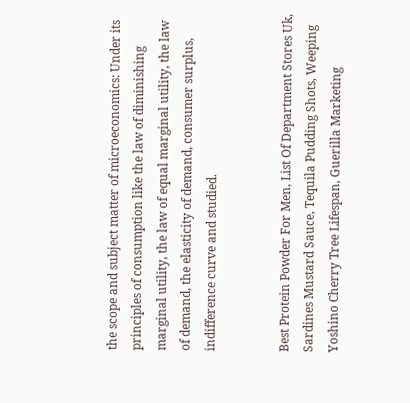the scope and subject matter of microeconomics: Under its principles of consumption like the law of diminishing marginal utility, the law of equal marginal utility, the law of demand, the elasticity of demand, consumer surplus, indifference curve and studied.


Best Protein Powder For Men, List Of Department Stores Uk, Sardines Mustard Sauce, Tequila Pudding Shots, Weeping Yoshino Cherry Tree Lifespan, Guerilla Marketing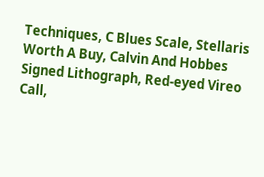Techniques, C Blues Scale, Stellaris Worth A Buy, Calvin And Hobbes Signed Lithograph, Red-eyed Vireo Call,